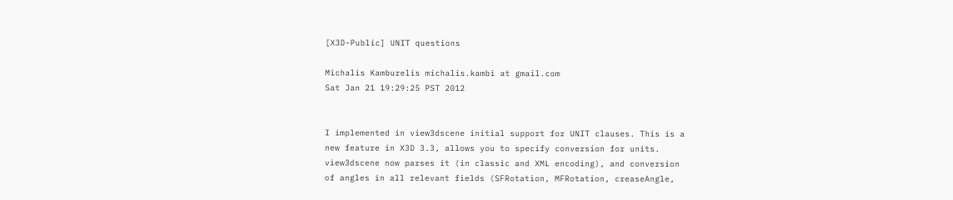[X3D-Public] UNIT questions

Michalis Kamburelis michalis.kambi at gmail.com
Sat Jan 21 19:29:25 PST 2012


I implemented in view3dscene initial support for UNIT clauses. This is a
new feature in X3D 3.3, allows you to specify conversion for units.
view3dscene now parses it (in classic and XML encoding), and conversion
of angles in all relevant fields (SFRotation, MFRotation, creaseAngle,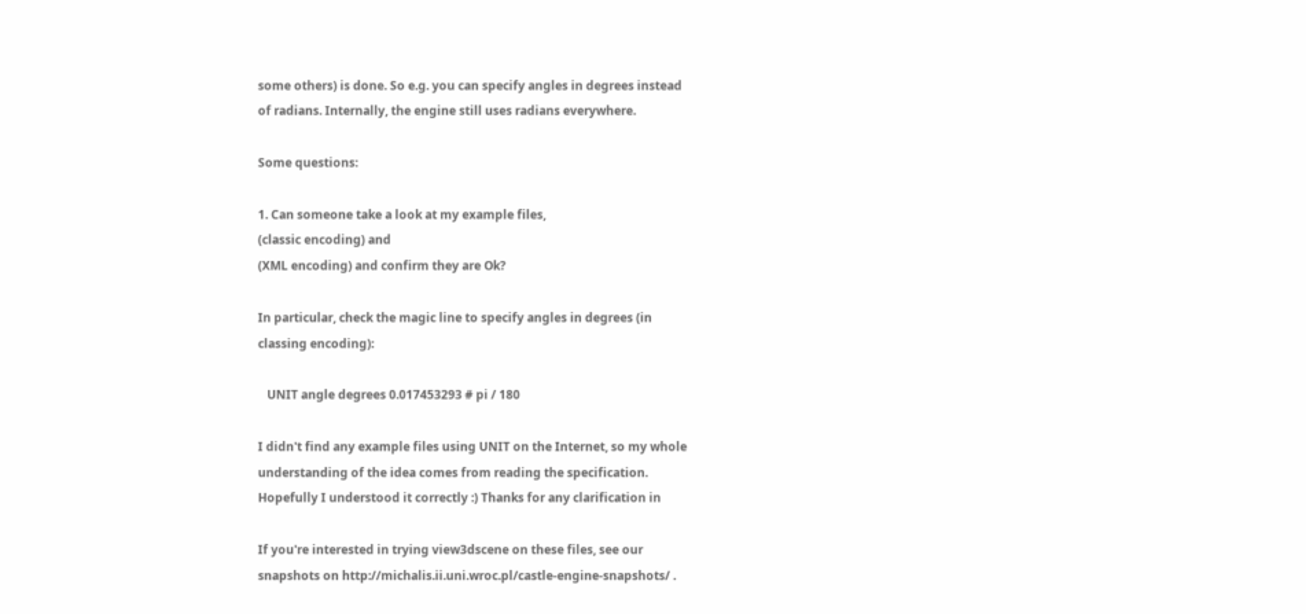some others) is done. So e.g. you can specify angles in degrees instead
of radians. Internally, the engine still uses radians everywhere.

Some questions:

1. Can someone take a look at my example files,
(classic encoding) and
(XML encoding) and confirm they are Ok?

In particular, check the magic line to specify angles in degrees (in
classing encoding):

   UNIT angle degrees 0.017453293 # pi / 180

I didn't find any example files using UNIT on the Internet, so my whole
understanding of the idea comes from reading the specification.
Hopefully I understood it correctly :) Thanks for any clarification in

If you're interested in trying view3dscene on these files, see our
snapshots on http://michalis.ii.uni.wroc.pl/castle-engine-snapshots/ .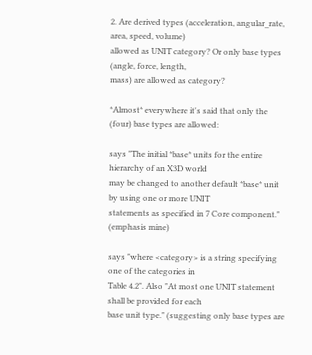2. Are derived types (acceleration, angular_rate, area, speed, volume)
allowed as UNIT category? Or only base types (angle, force, length,
mass) are allowed as category?

*Almost* everywhere it's said that only the (four) base types are allowed:

says "The initial *base* units for the entire hierarchy of an X3D world
may be changed to another default *base* unit by using one or more UNIT
statements as specified in 7 Core component." (emphasis mine)

says "where <category> is a string specifying one of the categories in
Table 4.2". Also "At most one UNIT statement shall be provided for each
base unit type." (suggesting only base types are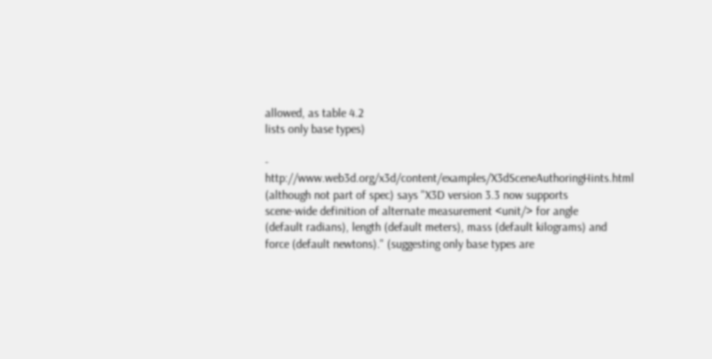allowed, as table 4.2
lists only base types)

- http://www.web3d.org/x3d/content/examples/X3dSceneAuthoringHints.html
(although not part of spec) says "X3D version 3.3 now supports
scene-wide definition of alternate measurement <unit/> for angle
(default radians), length (default meters), mass (default kilograms) and
force (default newtons)." (suggesting only base types are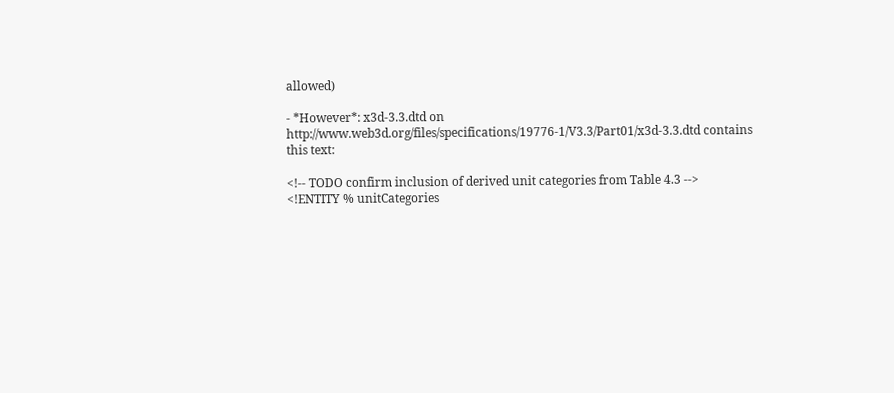allowed)

- *However*: x3d-3.3.dtd on
http://www.web3d.org/files/specifications/19776-1/V3.3/Part01/x3d-3.3.dtd contains
this text:

<!-- TODO confirm inclusion of derived unit categories from Table 4.3 -->
<!ENTITY % unitCategories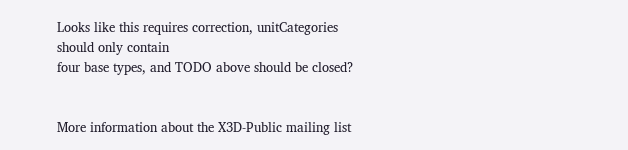Looks like this requires correction, unitCategories should only contain
four base types, and TODO above should be closed?


More information about the X3D-Public mailing list